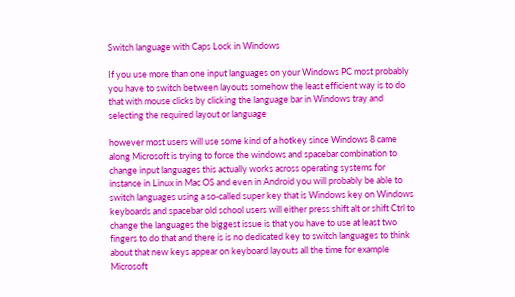Switch language with Caps Lock in Windows

If you use more than one input languages on your Windows PC most probably you have to switch between layouts somehow the least efficient way is to do that with mouse clicks by clicking the language bar in Windows tray and selecting the required layout or language

however most users will use some kind of a hotkey since Windows 8 came along Microsoft is trying to force the windows and spacebar combination to change input languages this actually works across operating systems for instance in Linux in Mac OS and even in Android you will probably be able to switch languages using a so-called super key that is Windows key on Windows keyboards and spacebar old school users will either press shift alt or shift Ctrl to change the languages the biggest issue is that you have to use at least two fingers to do that and there is is no dedicated key to switch languages to think about that new keys appear on keyboard layouts all the time for example Microsoft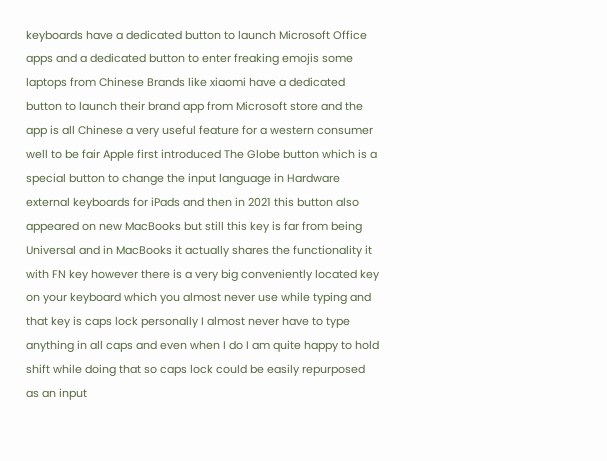keyboards have a dedicated button to launch Microsoft Office apps and a dedicated button to enter freaking emojis some laptops from Chinese Brands like xiaomi have a dedicated button to launch their brand app from Microsoft store and the app is all Chinese a very useful feature for a western consumer well to be fair Apple first introduced The Globe button which is a special button to change the input language in Hardware external keyboards for iPads and then in 2021 this button also appeared on new MacBooks but still this key is far from being Universal and in MacBooks it actually shares the functionality it with FN key however there is a very big conveniently located key on your keyboard which you almost never use while typing and that key is caps lock personally I almost never have to type anything in all caps and even when I do I am quite happy to hold shift while doing that so caps lock could be easily repurposed as an input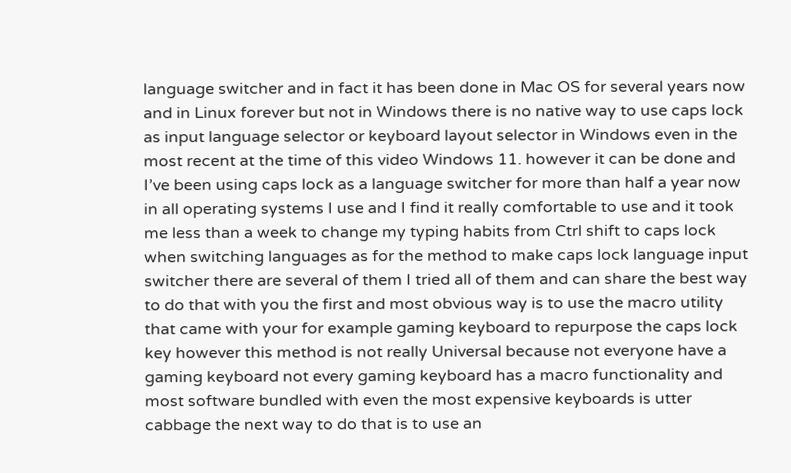language switcher and in fact it has been done in Mac OS for several years now and in Linux forever but not in Windows there is no native way to use caps lock as input language selector or keyboard layout selector in Windows even in the most recent at the time of this video Windows 11. however it can be done and I’ve been using caps lock as a language switcher for more than half a year now in all operating systems I use and I find it really comfortable to use and it took me less than a week to change my typing habits from Ctrl shift to caps lock when switching languages as for the method to make caps lock language input switcher there are several of them I tried all of them and can share the best way to do that with you the first and most obvious way is to use the macro utility that came with your for example gaming keyboard to repurpose the caps lock key however this method is not really Universal because not everyone have a gaming keyboard not every gaming keyboard has a macro functionality and most software bundled with even the most expensive keyboards is utter cabbage the next way to do that is to use an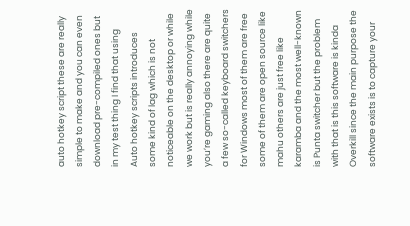auto hotkey script these are really simple to make and you can even download pre-compiled ones but in my test thing I find that using Auto hotkey scripts introduces some kind of lag which is not noticeable on the desktop or while we work but is really annoying while you’re gaming also there are quite a few so-called keyboard switchers for Windows most of them are free some of them are open source like mahu others are just free like karamba and the most well-known is Punta switcher but the problem with that is this software is kinda Overkill since the main purpose the software exists is to capture your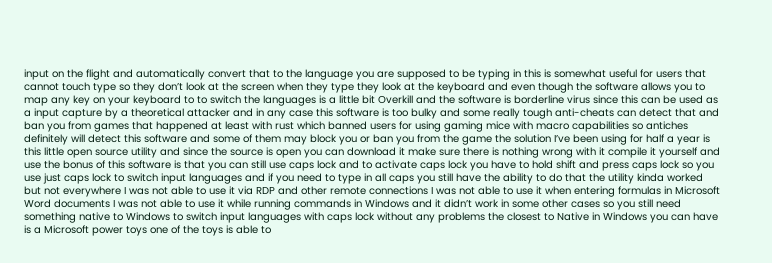input on the flight and automatically convert that to the language you are supposed to be typing in this is somewhat useful for users that cannot touch type so they don’t look at the screen when they type they look at the keyboard and even though the software allows you to map any key on your keyboard to to switch the languages is a little bit Overkill and the software is borderline virus since this can be used as a input capture by a theoretical attacker and in any case this software is too bulky and some really tough anti-cheats can detect that and ban you from games that happened at least with rust which banned users for using gaming mice with macro capabilities so antiches definitely will detect this software and some of them may block you or ban you from the game the solution I’ve been using for half a year is this little open source utility and since the source is open you can download it make sure there is nothing wrong with it compile it yourself and use the bonus of this software is that you can still use caps lock and to activate caps lock you have to hold shift and press caps lock so you use just caps lock to switch input languages and if you need to type in all caps you still have the ability to do that the utility kinda worked but not everywhere I was not able to use it via RDP and other remote connections I was not able to use it when entering formulas in Microsoft Word documents I was not able to use it while running commands in Windows and it didn’t work in some other cases so you still need something native to Windows to switch input languages with caps lock without any problems the closest to Native in Windows you can have is a Microsoft power toys one of the toys is able to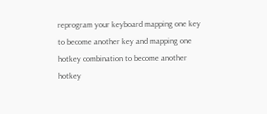reprogram your keyboard mapping one key to become another key and mapping one hotkey combination to become another hotkey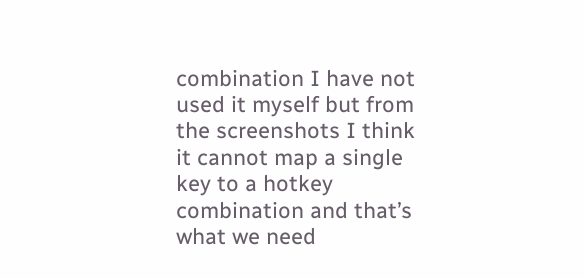combination I have not used it myself but from the screenshots I think it cannot map a single key to a hotkey combination and that’s what we need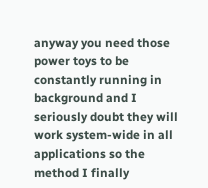anyway you need those power toys to be constantly running in background and I seriously doubt they will work system-wide in all applications so the method I finally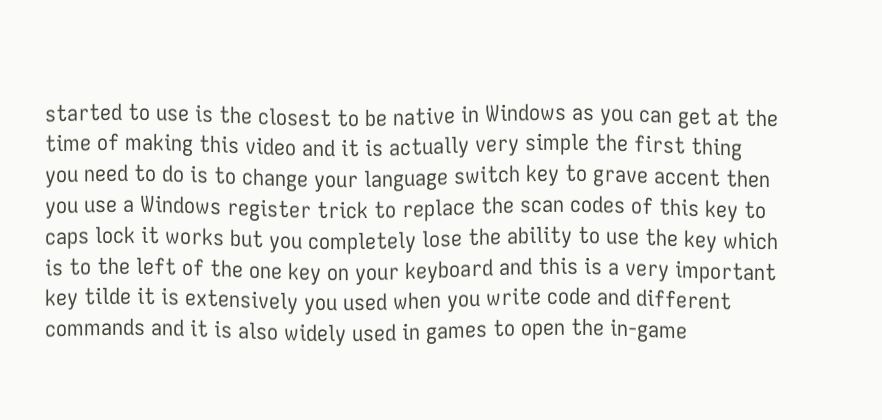started to use is the closest to be native in Windows as you can get at the time of making this video and it is actually very simple the first thing you need to do is to change your language switch key to grave accent then you use a Windows register trick to replace the scan codes of this key to caps lock it works but you completely lose the ability to use the key which is to the left of the one key on your keyboard and this is a very important key tilde it is extensively you used when you write code and different commands and it is also widely used in games to open the in-game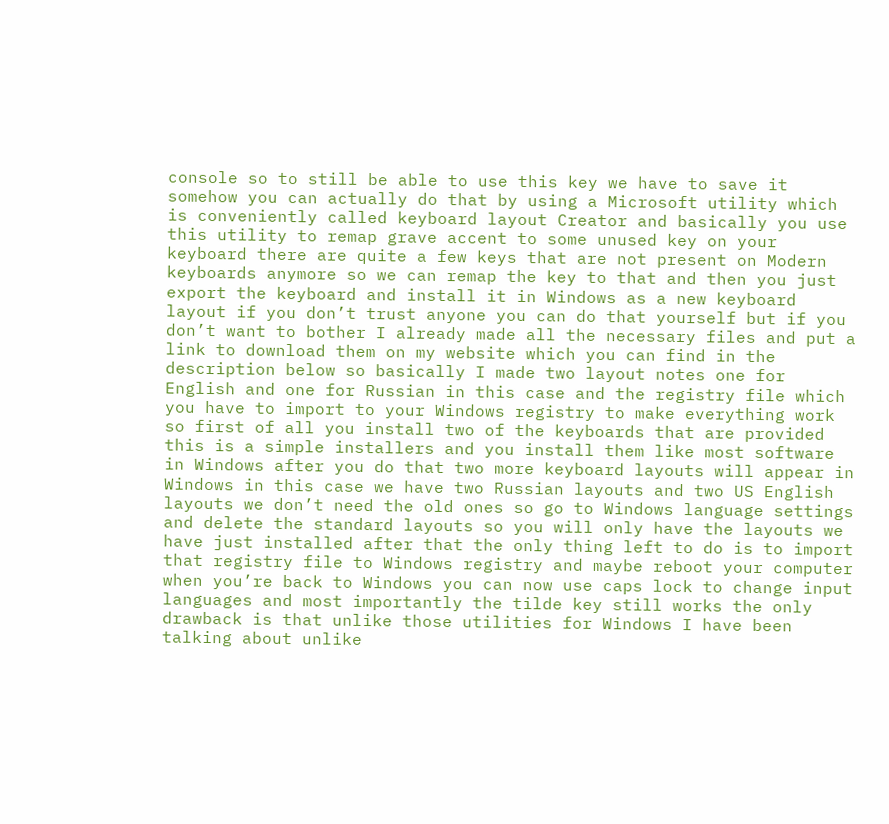console so to still be able to use this key we have to save it somehow you can actually do that by using a Microsoft utility which is conveniently called keyboard layout Creator and basically you use this utility to remap grave accent to some unused key on your keyboard there are quite a few keys that are not present on Modern keyboards anymore so we can remap the key to that and then you just export the keyboard and install it in Windows as a new keyboard layout if you don’t trust anyone you can do that yourself but if you don’t want to bother I already made all the necessary files and put a link to download them on my website which you can find in the description below so basically I made two layout notes one for English and one for Russian in this case and the registry file which you have to import to your Windows registry to make everything work so first of all you install two of the keyboards that are provided this is a simple installers and you install them like most software in Windows after you do that two more keyboard layouts will appear in Windows in this case we have two Russian layouts and two US English layouts we don’t need the old ones so go to Windows language settings and delete the standard layouts so you will only have the layouts we have just installed after that the only thing left to do is to import that registry file to Windows registry and maybe reboot your computer when you’re back to Windows you can now use caps lock to change input languages and most importantly the tilde key still works the only drawback is that unlike those utilities for Windows I have been talking about unlike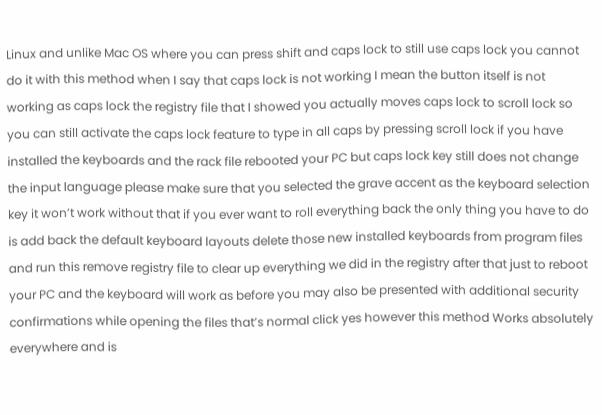Linux and unlike Mac OS where you can press shift and caps lock to still use caps lock you cannot do it with this method when I say that caps lock is not working I mean the button itself is not working as caps lock the registry file that I showed you actually moves caps lock to scroll lock so you can still activate the caps lock feature to type in all caps by pressing scroll lock if you have installed the keyboards and the rack file rebooted your PC but caps lock key still does not change the input language please make sure that you selected the grave accent as the keyboard selection key it won’t work without that if you ever want to roll everything back the only thing you have to do is add back the default keyboard layouts delete those new installed keyboards from program files and run this remove registry file to clear up everything we did in the registry after that just to reboot your PC and the keyboard will work as before you may also be presented with additional security confirmations while opening the files that’s normal click yes however this method Works absolutely everywhere and is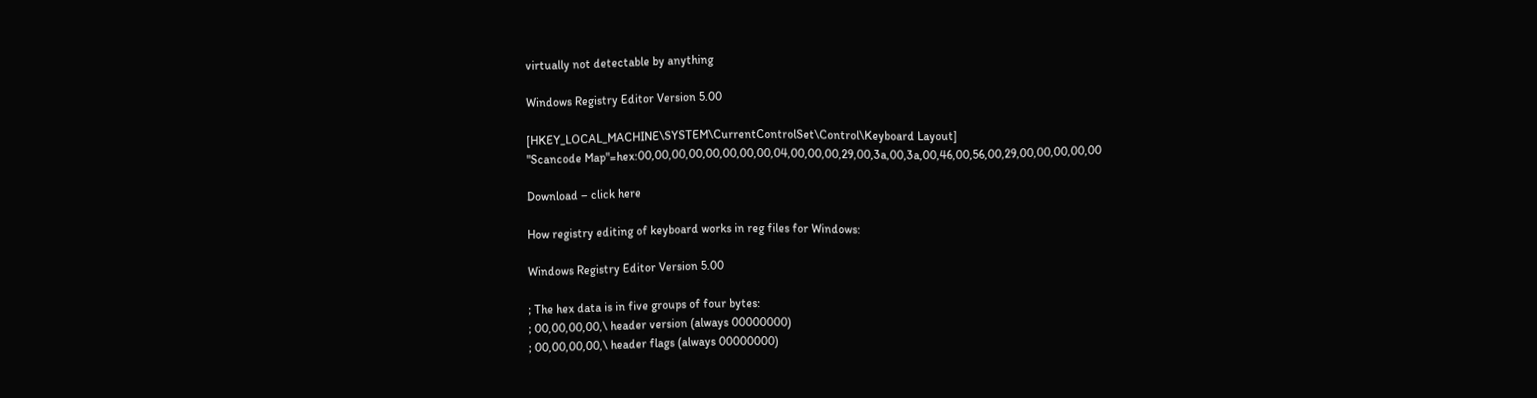virtually not detectable by anything

Windows Registry Editor Version 5.00

[HKEY_LOCAL_MACHINE\SYSTEM\CurrentControlSet\Control\Keyboard Layout]
"Scancode Map"=hex:00,00,00,00,00,00,00,00,04,00,00,00,29,00,3a,00,3a,00,46,00,56,00,29,00,00,00,00,00

Download – click here

How registry editing of keyboard works in reg files for Windows:

Windows Registry Editor Version 5.00

; The hex data is in five groups of four bytes:
; 00,00,00,00,\ header version (always 00000000)
; 00,00,00,00,\ header flags (always 00000000)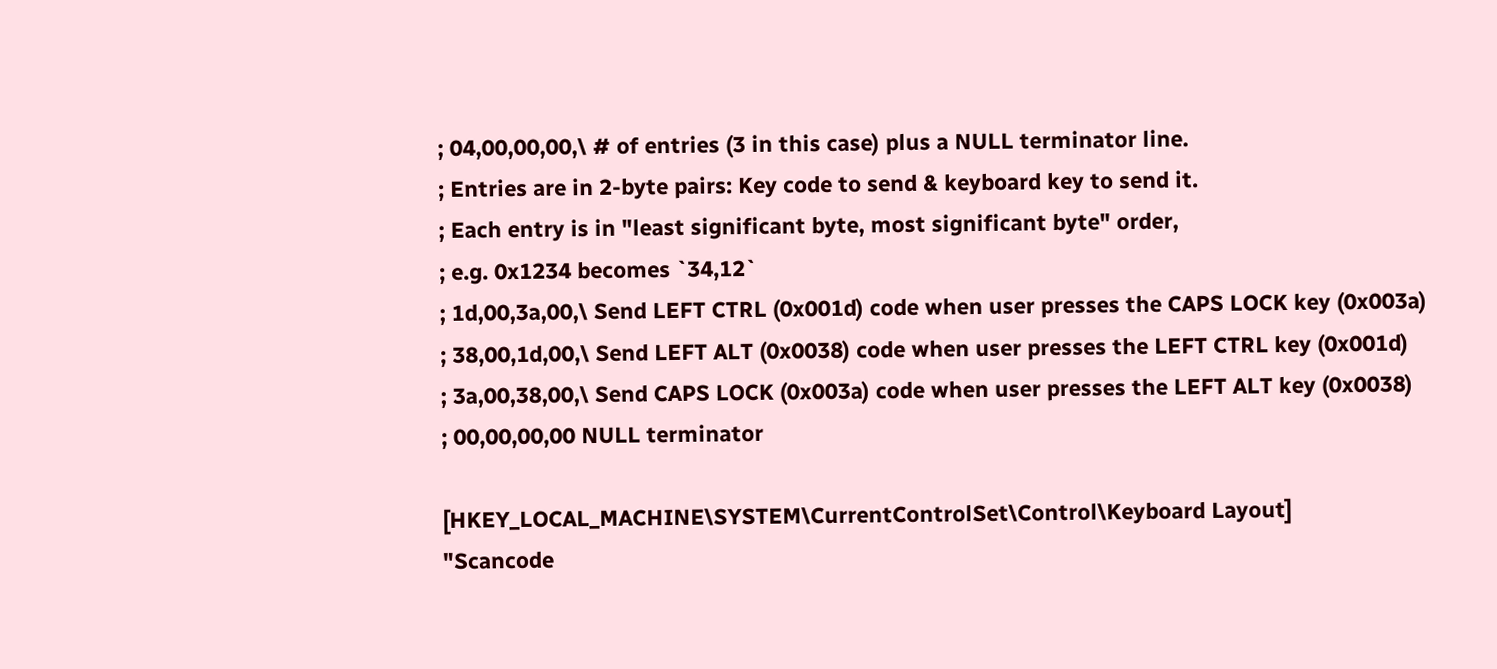; 04,00,00,00,\ # of entries (3 in this case) plus a NULL terminator line.
; Entries are in 2-byte pairs: Key code to send & keyboard key to send it.
; Each entry is in "least significant byte, most significant byte" order,
; e.g. 0x1234 becomes `34,12`
; 1d,00,3a,00,\ Send LEFT CTRL (0x001d) code when user presses the CAPS LOCK key (0x003a)
; 38,00,1d,00,\ Send LEFT ALT (0x0038) code when user presses the LEFT CTRL key (0x001d)
; 3a,00,38,00,\ Send CAPS LOCK (0x003a) code when user presses the LEFT ALT key (0x0038)
; 00,00,00,00 NULL terminator

[HKEY_LOCAL_MACHINE\SYSTEM\CurrentControlSet\Control\Keyboard Layout]
"Scancode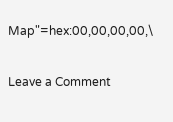Map"=hex:00,00,00,00,\

Leave a Comment